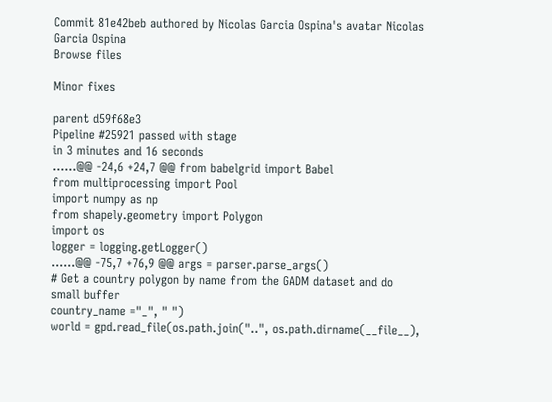Commit 81e42beb authored by Nicolas Garcia Ospina's avatar Nicolas Garcia Ospina
Browse files

Minor fixes

parent d59f68e3
Pipeline #25921 passed with stage
in 3 minutes and 16 seconds
......@@ -24,6 +24,7 @@ from babelgrid import Babel
from multiprocessing import Pool
import numpy as np
from shapely.geometry import Polygon
import os
logger = logging.getLogger()
......@@ -75,7 +76,9 @@ args = parser.parse_args()
# Get a country polygon by name from the GADM dataset and do small buffer
country_name ="_", " ")
world = gpd.read_file(os.path.join("..", os.path.dirname(__file__),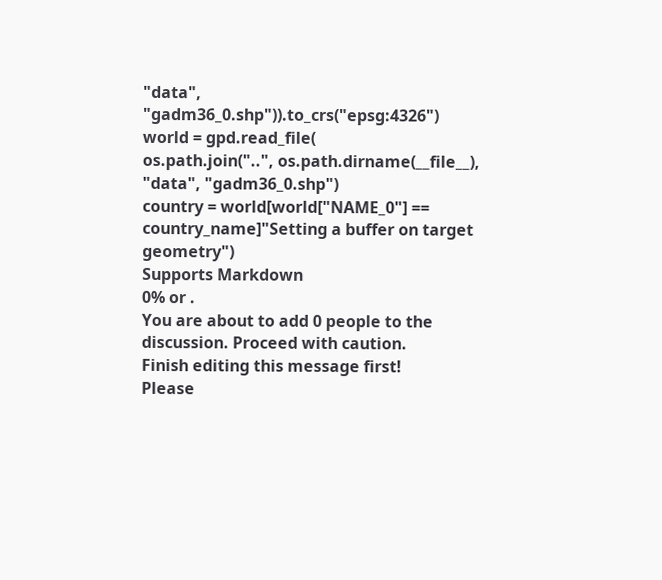"data", "gadm36_0.shp")).to_crs("epsg:4326")
world = gpd.read_file(
os.path.join("..", os.path.dirname(__file__), "data", "gadm36_0.shp")
country = world[world["NAME_0"] == country_name]"Setting a buffer on target geometry")
Supports Markdown
0% or .
You are about to add 0 people to the discussion. Proceed with caution.
Finish editing this message first!
Please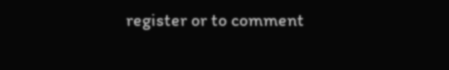register or to comment